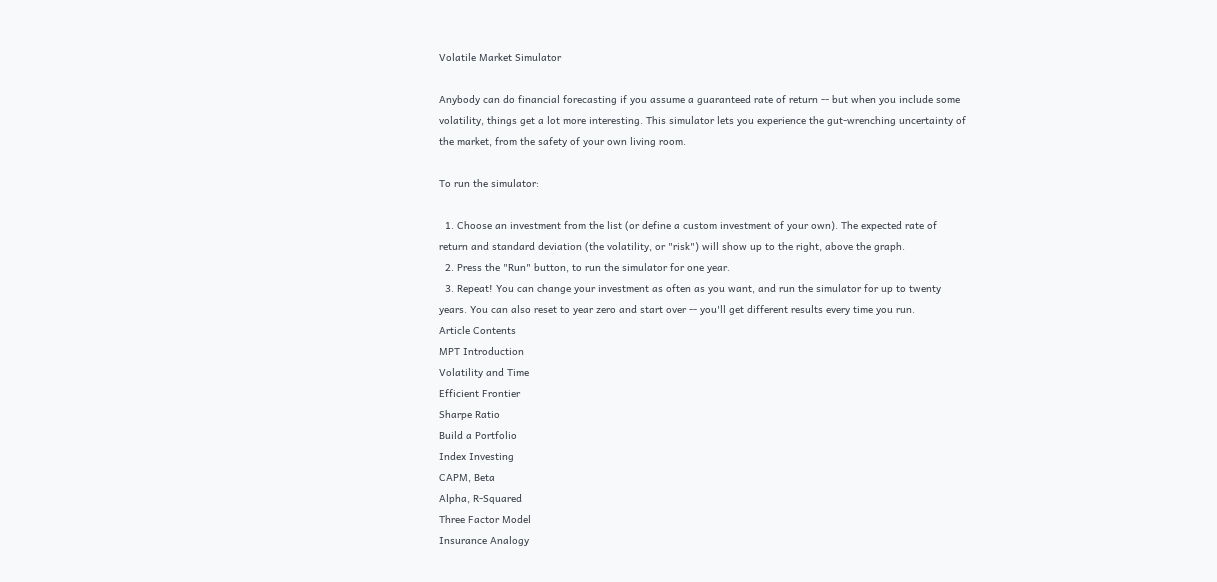Volatile Market Simulator

Anybody can do financial forecasting if you assume a guaranteed rate of return -- but when you include some volatility, things get a lot more interesting. This simulator lets you experience the gut-wrenching uncertainty of the market, from the safety of your own living room.

To run the simulator:

  1. Choose an investment from the list (or define a custom investment of your own). The expected rate of return and standard deviation (the volatility, or "risk") will show up to the right, above the graph.
  2. Press the "Run" button, to run the simulator for one year.
  3. Repeat! You can change your investment as often as you want, and run the simulator for up to twenty years. You can also reset to year zero and start over -- you'll get different results every time you run.
Article Contents
MPT Introduction
Volatility and Time
Efficient Frontier
Sharpe Ratio
Build a Portfolio
Index Investing
CAPM, Beta
Alpha, R-Squared
Three Factor Model
Insurance Analogy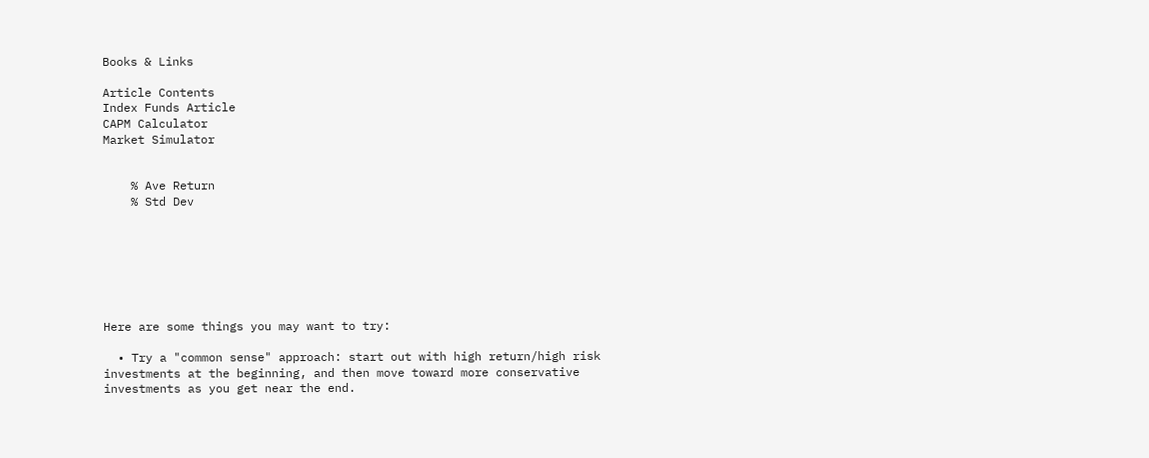Books & Links

Article Contents
Index Funds Article
CAPM Calculator
Market Simulator


    % Ave Return
    % Std Dev







Here are some things you may want to try:

  • Try a "common sense" approach: start out with high return/high risk investments at the beginning, and then move toward more conservative investments as you get near the end.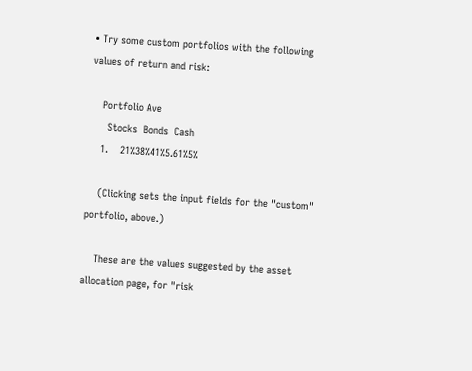• Try some custom portfolios with the following values of return and risk:

    Portfolio Ave
      Stocks  Bonds  Cash
    1.    21%38%41%5.61%5%

    (Clicking sets the input fields for the "custom" portfolio, above.)

    These are the values suggested by the asset allocation page, for "risk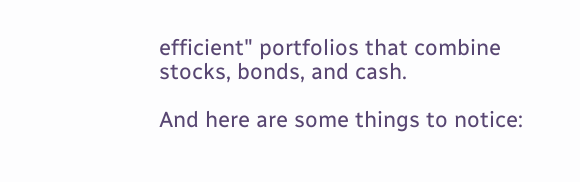efficient" portfolios that combine stocks, bonds, and cash.

And here are some things to notice: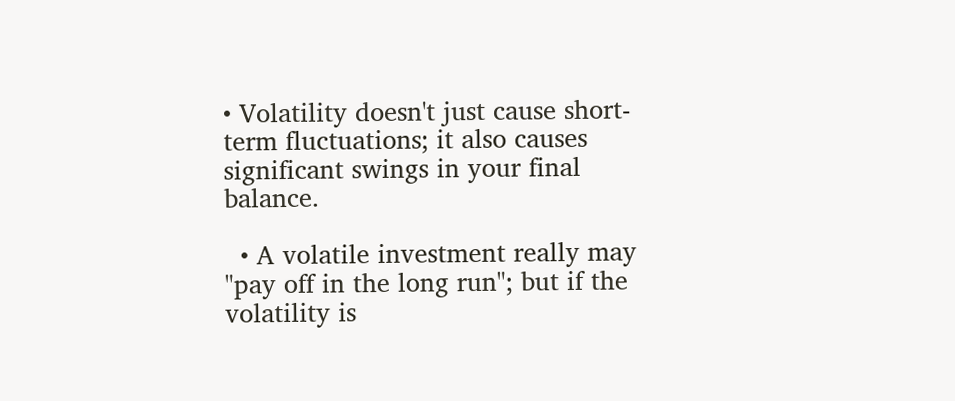• Volatility doesn't just cause short-term fluctuations; it also causes significant swings in your final balance.

  • A volatile investment really may "pay off in the long run"; but if the volatility is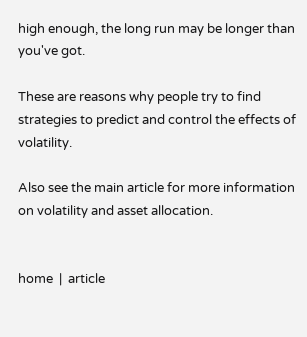high enough, the long run may be longer than you've got.

These are reasons why people try to find strategies to predict and control the effects of volatility.

Also see the main article for more information on volatility and asset allocation.


home  |  article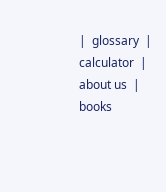|  glossary  |  calculator  |  about us  |  books